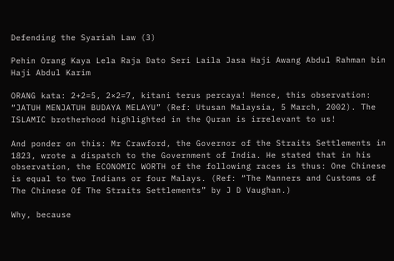Defending the Syariah Law (3)

Pehin Orang Kaya Lela Raja Dato Seri Laila Jasa Haji Awang Abdul Rahman bin Haji Abdul Karim

ORANG kata: 2+2=5, 2×2=7, kitani terus percaya! Hence, this observation: “JATUH MENJATUH BUDAYA MELAYU” (Ref: Utusan Malaysia, 5 March, 2002). The ISLAMIC brotherhood highlighted in the Quran is irrelevant to us!

And ponder on this: Mr Crawford, the Governor of the Straits Settlements in 1823, wrote a dispatch to the Government of India. He stated that in his observation, the ECONOMIC WORTH of the following races is thus: One Chinese is equal to two Indians or four Malays. (Ref: “The Manners and Customs of The Chinese Of The Straits Settlements” by J D Vaughan.)

Why, because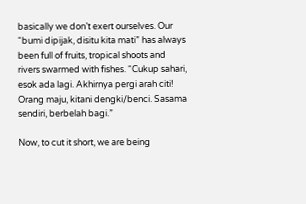basically we don’t exert ourselves. Our “bumi dipijak, disitu kita mati” has always been full of fruits, tropical shoots and rivers swarmed with fishes. “Cukup sahari, esok ada lagi. Akhirnya pergi arah citi! Orang maju, kitani dengki/benci. Sasama sendiri, berbelah bagi.”

Now, to cut it short, we are being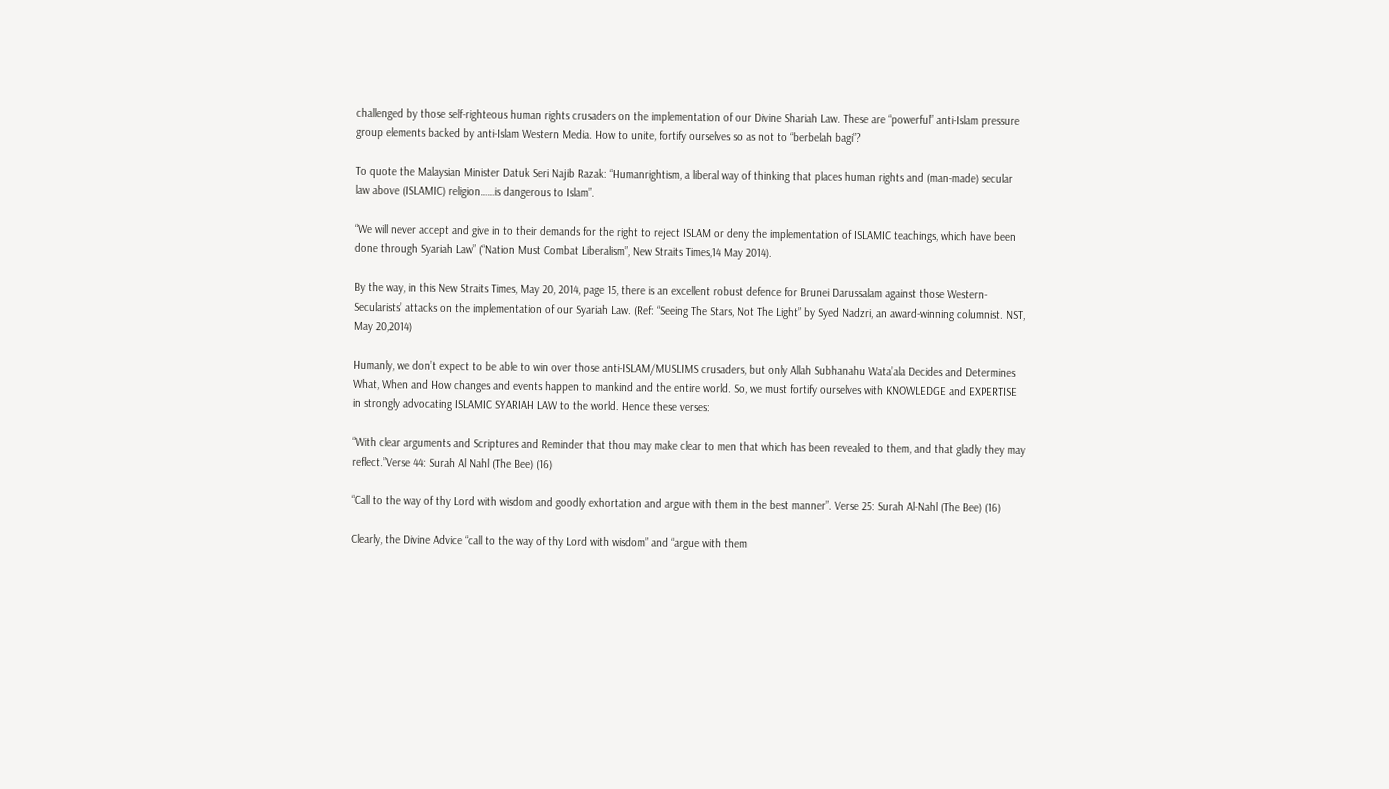challenged by those self-righteous human rights crusaders on the implementation of our Divine Shariah Law. These are “powerful” anti-Islam pressure group elements backed by anti-Islam Western Media. How to unite, fortify ourselves so as not to “berbelah bagi”?

To quote the Malaysian Minister Datuk Seri Najib Razak: “Humanrightism, a liberal way of thinking that places human rights and (man-made) secular law above (ISLAMIC) religion……is dangerous to Islam”.

“We will never accept and give in to their demands for the right to reject ISLAM or deny the implementation of ISLAMIC teachings, which have been done through Syariah Law” (“Nation Must Combat Liberalism”, New Straits Times,14 May 2014).

By the way, in this New Straits Times, May 20, 2014, page 15, there is an excellent robust defence for Brunei Darussalam against those Western-Secularists’ attacks on the implementation of our Syariah Law. (Ref: “Seeing The Stars, Not The Light” by Syed Nadzri, an award-winning columnist. NST, May 20,2014)

Humanly, we don’t expect to be able to win over those anti-ISLAM/MUSLIMS crusaders, but only Allah Subhanahu Wata’ala Decides and Determines What, When and How changes and events happen to mankind and the entire world. So, we must fortify ourselves with KNOWLEDGE and EXPERTISE in strongly advocating ISLAMIC SYARIAH LAW to the world. Hence these verses:

“With clear arguments and Scriptures and Reminder that thou may make clear to men that which has been revealed to them, and that gladly they may reflect.”Verse 44: Surah Al Nahl (The Bee) (16)

“Call to the way of thy Lord with wisdom and goodly exhortation and argue with them in the best manner”. Verse 25: Surah Al-Nahl (The Bee) (16)

Clearly, the Divine Advice “call to the way of thy Lord with wisdom” and “argue with them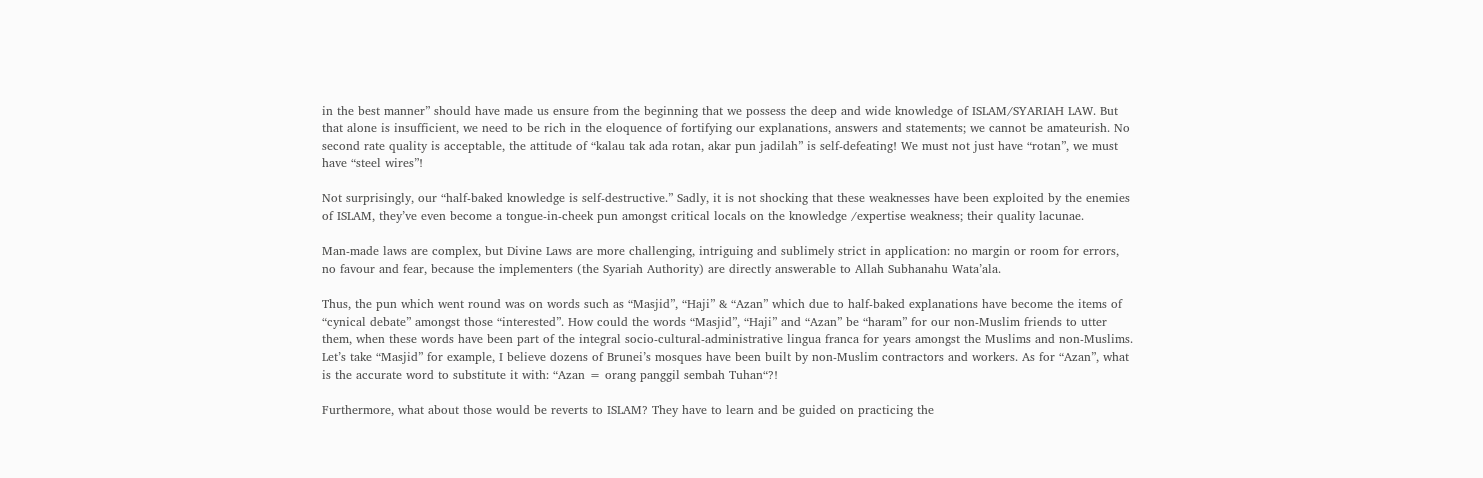in the best manner” should have made us ensure from the beginning that we possess the deep and wide knowledge of ISLAM/SYARIAH LAW. But that alone is insufficient, we need to be rich in the eloquence of fortifying our explanations, answers and statements; we cannot be amateurish. No second rate quality is acceptable, the attitude of “kalau tak ada rotan, akar pun jadilah” is self-defeating! We must not just have “rotan”, we must have “steel wires”!

Not surprisingly, our “half-baked knowledge is self-destructive.” Sadly, it is not shocking that these weaknesses have been exploited by the enemies of ISLAM, they’ve even become a tongue-in-cheek pun amongst critical locals on the knowledge /expertise weakness; their quality lacunae.

Man-made laws are complex, but Divine Laws are more challenging, intriguing and sublimely strict in application: no margin or room for errors, no favour and fear, because the implementers (the Syariah Authority) are directly answerable to Allah Subhanahu Wata’ala.

Thus, the pun which went round was on words such as “Masjid”, “Haji” & “Azan” which due to half-baked explanations have become the items of “cynical debate” amongst those “interested”. How could the words “Masjid”, “Haji” and “Azan” be “haram” for our non-Muslim friends to utter them, when these words have been part of the integral socio-cultural-administrative lingua franca for years amongst the Muslims and non-Muslims. Let’s take “Masjid” for example, I believe dozens of Brunei’s mosques have been built by non-Muslim contractors and workers. As for “Azan”, what is the accurate word to substitute it with: “Azan = orang panggil sembah Tuhan“?!

Furthermore, what about those would be reverts to ISLAM? They have to learn and be guided on practicing the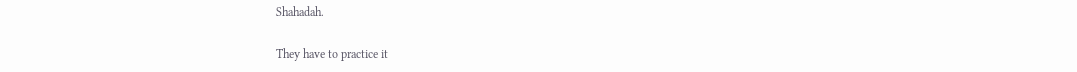Shahadah.

They have to practice it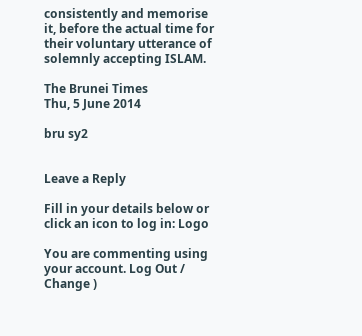consistently and memorise it, before the actual time for their voluntary utterance of solemnly accepting ISLAM.

The Brunei Times
Thu, 5 June 2014

bru sy2


Leave a Reply

Fill in your details below or click an icon to log in: Logo

You are commenting using your account. Log Out / Change )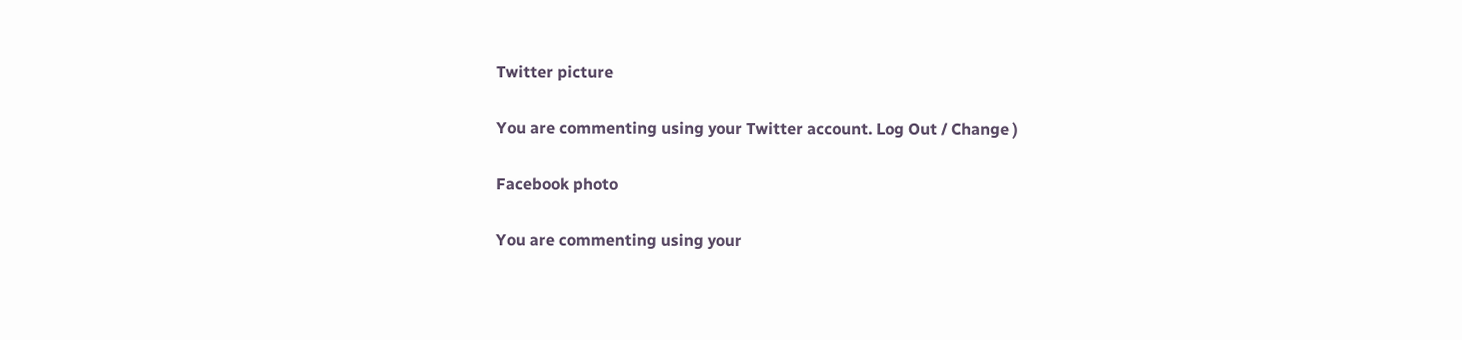Twitter picture

You are commenting using your Twitter account. Log Out / Change )

Facebook photo

You are commenting using your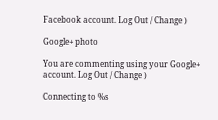Facebook account. Log Out / Change )

Google+ photo

You are commenting using your Google+ account. Log Out / Change )

Connecting to %s